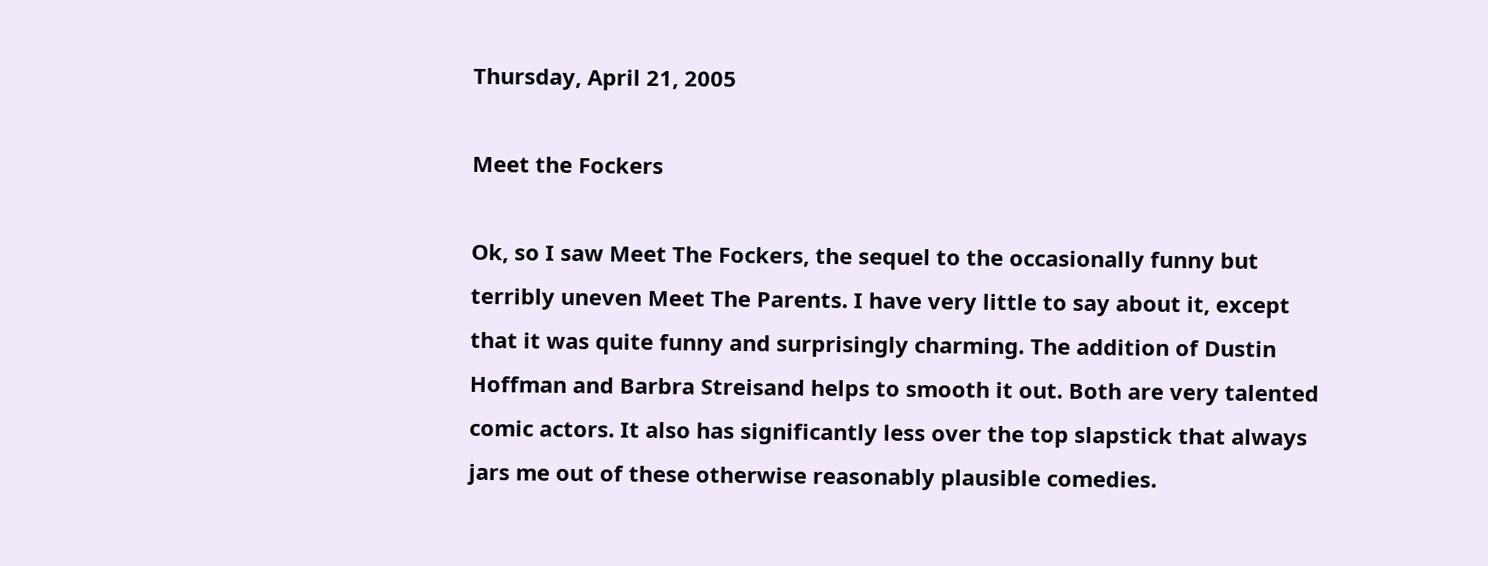Thursday, April 21, 2005

Meet the Fockers

Ok, so I saw Meet The Fockers, the sequel to the occasionally funny but terribly uneven Meet The Parents. I have very little to say about it, except that it was quite funny and surprisingly charming. The addition of Dustin Hoffman and Barbra Streisand helps to smooth it out. Both are very talented comic actors. It also has significantly less over the top slapstick that always jars me out of these otherwise reasonably plausible comedies.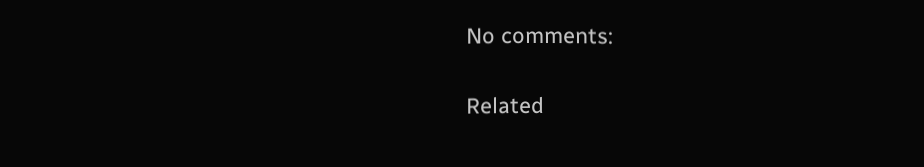No comments:

Related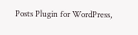Posts Plugin for WordPress,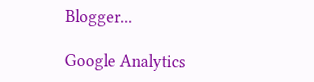Blogger...

Google Analytics